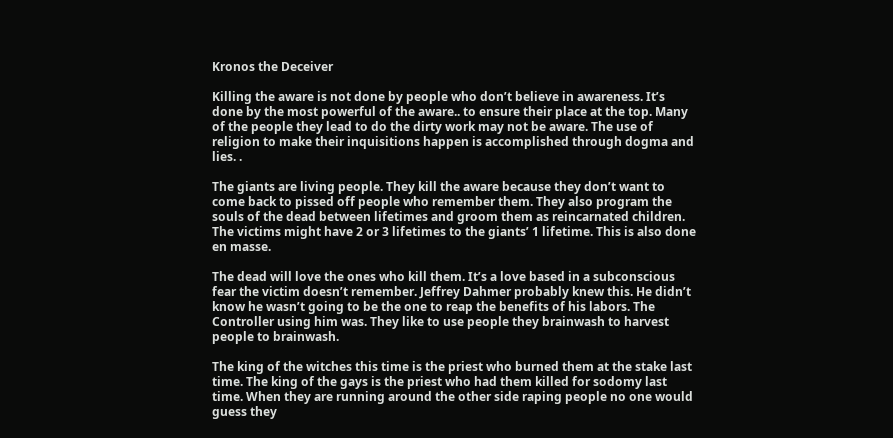Kronos the Deceiver

Killing the aware is not done by people who don’t believe in awareness. It’s done by the most powerful of the aware.. to ensure their place at the top. Many of the people they lead to do the dirty work may not be aware. The use of religion to make their inquisitions happen is accomplished through dogma and lies. .

The giants are living people. They kill the aware because they don’t want to come back to pissed off people who remember them. They also program the souls of the dead between lifetimes and groom them as reincarnated children. The victims might have 2 or 3 lifetimes to the giants’ 1 lifetime. This is also done en masse.

The dead will love the ones who kill them. It’s a love based in a subconscious fear the victim doesn’t remember. Jeffrey Dahmer probably knew this. He didn’t know he wasn’t going to be the one to reap the benefits of his labors. The Controller using him was. They like to use people they brainwash to harvest people to brainwash.

The king of the witches this time is the priest who burned them at the stake last time. The king of the gays is the priest who had them killed for sodomy last time. When they are running around the other side raping people no one would guess they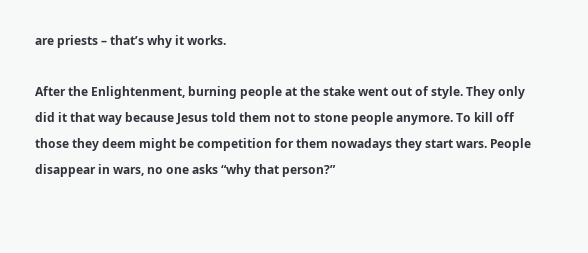are priests – that’s why it works.

After the Enlightenment, burning people at the stake went out of style. They only did it that way because Jesus told them not to stone people anymore. To kill off those they deem might be competition for them nowadays they start wars. People disappear in wars, no one asks “why that person?”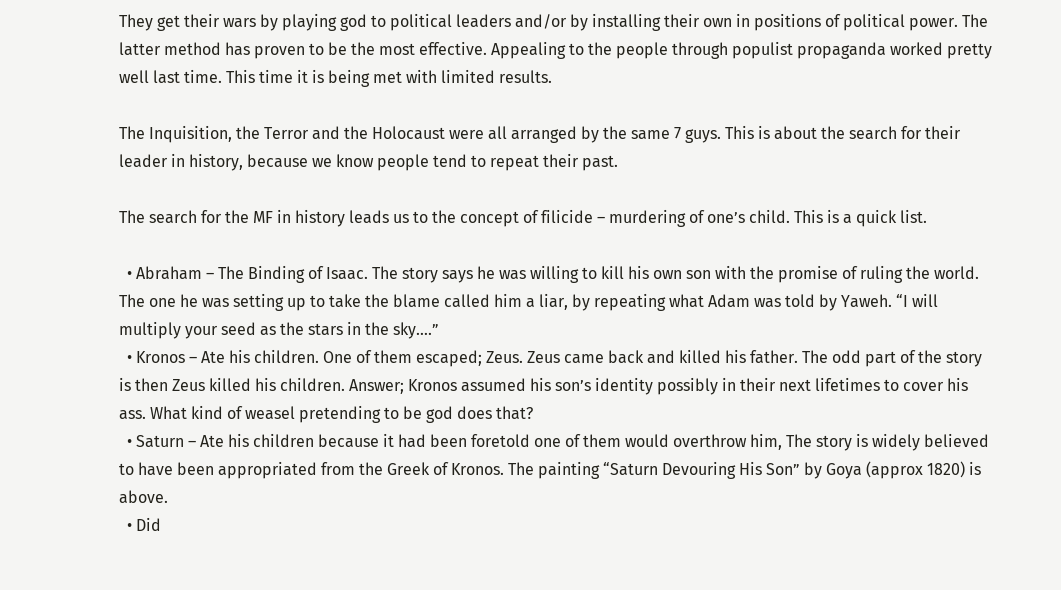They get their wars by playing god to political leaders and/or by installing their own in positions of political power. The latter method has proven to be the most effective. Appealing to the people through populist propaganda worked pretty well last time. This time it is being met with limited results.

The Inquisition, the Terror and the Holocaust were all arranged by the same 7 guys. This is about the search for their leader in history, because we know people tend to repeat their past.

The search for the MF in history leads us to the concept of filicide – murdering of one’s child. This is a quick list.

  • Abraham – The Binding of Isaac. The story says he was willing to kill his own son with the promise of ruling the world. The one he was setting up to take the blame called him a liar, by repeating what Adam was told by Yaweh. “I will multiply your seed as the stars in the sky….”
  • Kronos – Ate his children. One of them escaped; Zeus. Zeus came back and killed his father. The odd part of the story is then Zeus killed his children. Answer; Kronos assumed his son’s identity possibly in their next lifetimes to cover his ass. What kind of weasel pretending to be god does that?
  • Saturn – Ate his children because it had been foretold one of them would overthrow him, The story is widely believed to have been appropriated from the Greek of Kronos. The painting “Saturn Devouring His Son” by Goya (approx 1820) is above.
  • Did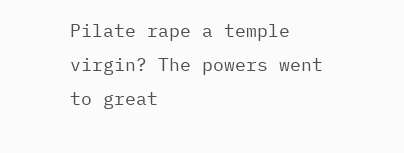Pilate rape a temple virgin? The powers went to great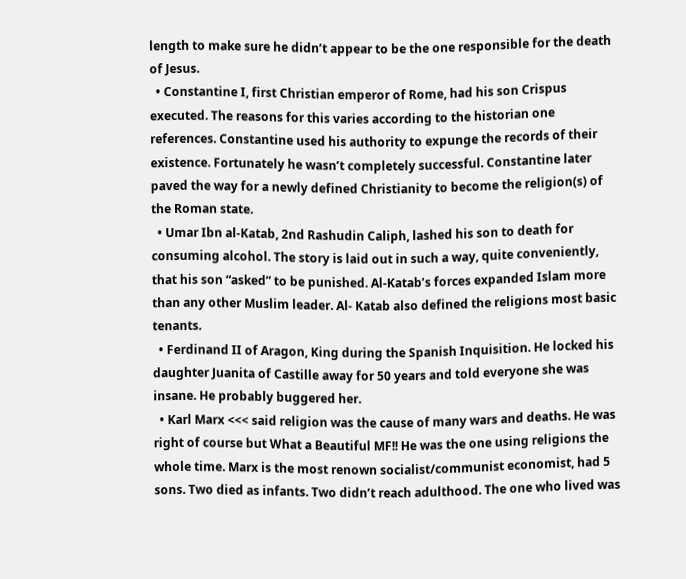length to make sure he didn’t appear to be the one responsible for the death of Jesus.
  • Constantine I, first Christian emperor of Rome, had his son Crispus executed. The reasons for this varies according to the historian one references. Constantine used his authority to expunge the records of their existence. Fortunately he wasn’t completely successful. Constantine later paved the way for a newly defined Christianity to become the religion(s) of the Roman state.
  • Umar Ibn al-Katab, 2nd Rashudin Caliph, lashed his son to death for consuming alcohol. The story is laid out in such a way, quite conveniently, that his son “asked” to be punished. Al-Katab’s forces expanded Islam more than any other Muslim leader. Al- Katab also defined the religions most basic tenants.
  • Ferdinand II of Aragon, King during the Spanish Inquisition. He locked his daughter Juanita of Castille away for 50 years and told everyone she was insane. He probably buggered her.
  • Karl Marx <<< said religion was the cause of many wars and deaths. He was right of course but What a Beautiful MF!! He was the one using religions the whole time. Marx is the most renown socialist/communist economist, had 5 sons. Two died as infants. Two didn’t reach adulthood. The one who lived was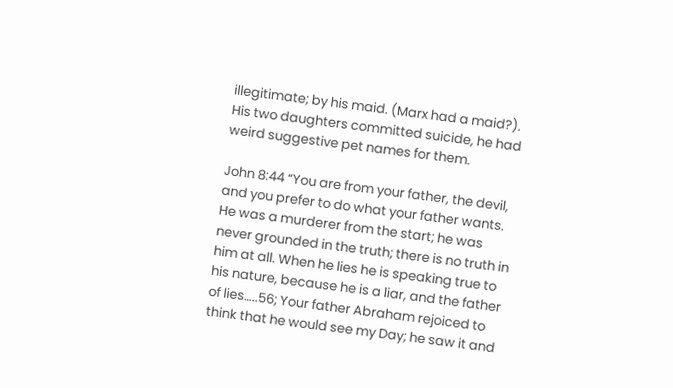illegitimate; by his maid. (Marx had a maid?). His two daughters committed suicide, he had weird suggestive pet names for them.

John 8:44 “You are from your father, the devil, and you prefer to do what your father wants. He was a murderer from the start; he was never grounded in the truth; there is no truth in him at all. When he lies he is speaking true to his nature, because he is a liar, and the father of lies…..56; Your father Abraham rejoiced to think that he would see my Day; he saw it and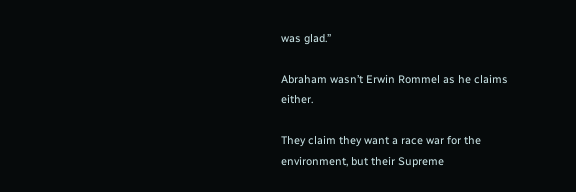was glad.”

Abraham wasn’t Erwin Rommel as he claims either.

They claim they want a race war for the environment, but their Supreme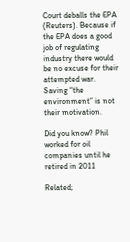Court deballs the EPA (Reuters). Because if the EPA does a good job of regulating industry there would be no excuse for their attempted war. Saving “the environment” is not their motivation.

Did you know? Phil worked for oil companies until he retired in 2011

Related;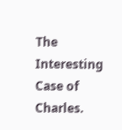The Interesting Case of Charles.